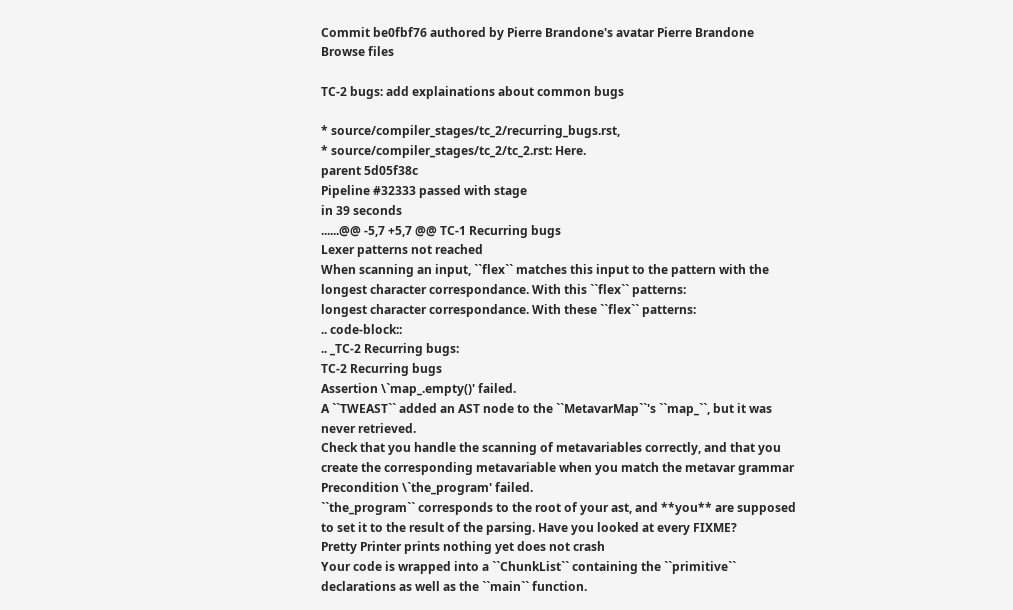Commit be0fbf76 authored by Pierre Brandone's avatar Pierre Brandone
Browse files

TC-2 bugs: add explainations about common bugs

* source/compiler_stages/tc_2/recurring_bugs.rst,
* source/compiler_stages/tc_2/tc_2.rst: Here.
parent 5d05f38c
Pipeline #32333 passed with stage
in 39 seconds
......@@ -5,7 +5,7 @@ TC-1 Recurring bugs
Lexer patterns not reached
When scanning an input, ``flex`` matches this input to the pattern with the
longest character correspondance. With this ``flex`` patterns:
longest character correspondance. With these ``flex`` patterns:
.. code-block::
.. _TC-2 Recurring bugs:
TC-2 Recurring bugs
Assertion \`map_.empty()' failed.
A ``TWEAST`` added an AST node to the ``MetavarMap``'s ``map_``, but it was
never retrieved.
Check that you handle the scanning of metavariables correctly, and that you
create the corresponding metavariable when you match the metavar grammar
Precondition \`the_program' failed.
``the_program`` corresponds to the root of your ast, and **you** are supposed
to set it to the result of the parsing. Have you looked at every FIXME?
Pretty Printer prints nothing yet does not crash
Your code is wrapped into a ``ChunkList`` containing the ``primitive``
declarations as well as the ``main`` function.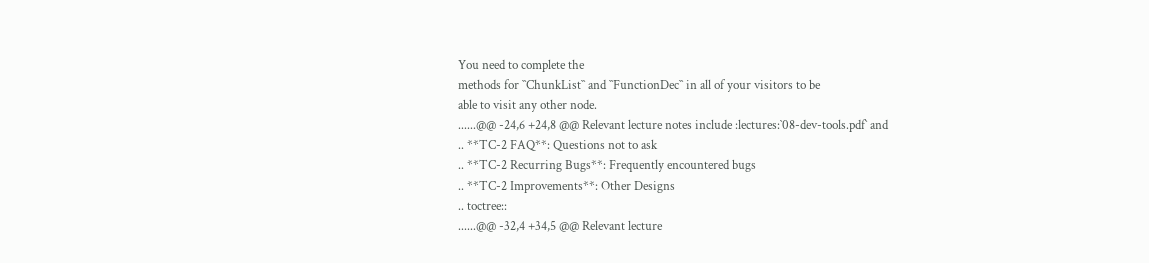You need to complete the
methods for ``ChunkList`` and ``FunctionDec`` in all of your visitors to be
able to visit any other node.
......@@ -24,6 +24,8 @@ Relevant lecture notes include :lectures:`08-dev-tools.pdf` and
.. **TC-2 FAQ**: Questions not to ask
.. **TC-2 Recurring Bugs**: Frequently encountered bugs
.. **TC-2 Improvements**: Other Designs
.. toctree::
......@@ -32,4 +34,5 @@ Relevant lecture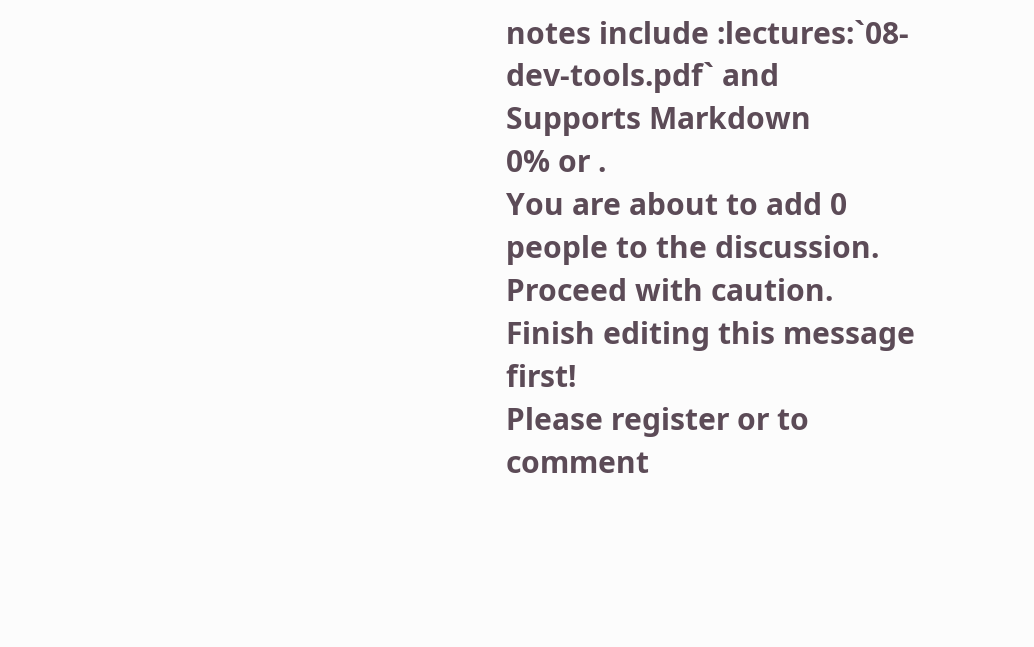notes include :lectures:`08-dev-tools.pdf` and
Supports Markdown
0% or .
You are about to add 0 people to the discussion. Proceed with caution.
Finish editing this message first!
Please register or to comment